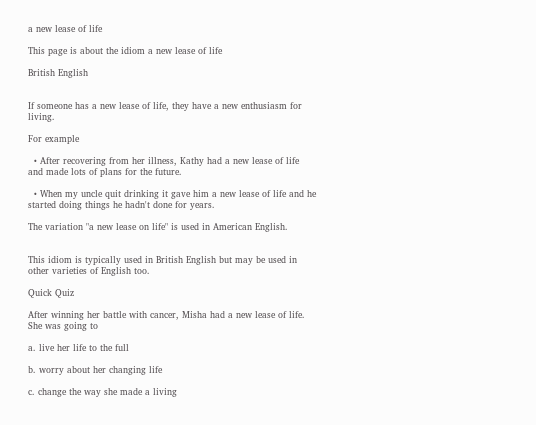a new lease of life

This page is about the idiom a new lease of life

British English


If someone has a new lease of life, they have a new enthusiasm for living.

For example

  • After recovering from her illness, Kathy had a new lease of life and made lots of plans for the future.

  • When my uncle quit drinking it gave him a new lease of life and he started doing things he hadn't done for years.

The variation "a new lease on life" is used in American English.


This idiom is typically used in British English but may be used in other varieties of English too.

Quick Quiz

After winning her battle with cancer, Misha had a new lease of life. She was going to

a. live her life to the full

b. worry about her changing life

c. change the way she made a living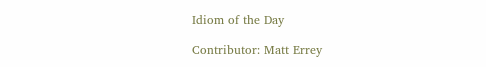Idiom of the Day

Contributor: Matt Errey